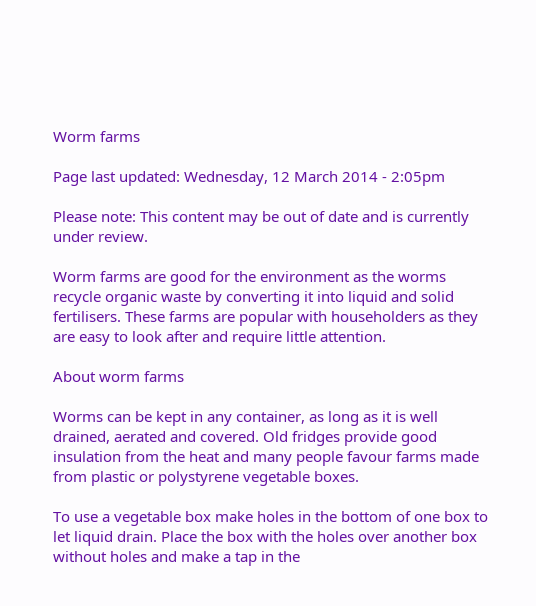Worm farms

Page last updated: Wednesday, 12 March 2014 - 2:05pm

Please note: This content may be out of date and is currently under review.

Worm farms are good for the environment as the worms recycle organic waste by converting it into liquid and solid fertilisers. These farms are popular with householders as they are easy to look after and require little attention.

About worm farms

Worms can be kept in any container, as long as it is well drained, aerated and covered. Old fridges provide good insulation from the heat and many people favour farms made from plastic or polystyrene vegetable boxes.

To use a vegetable box make holes in the bottom of one box to let liquid drain. Place the box with the holes over another box without holes and make a tap in the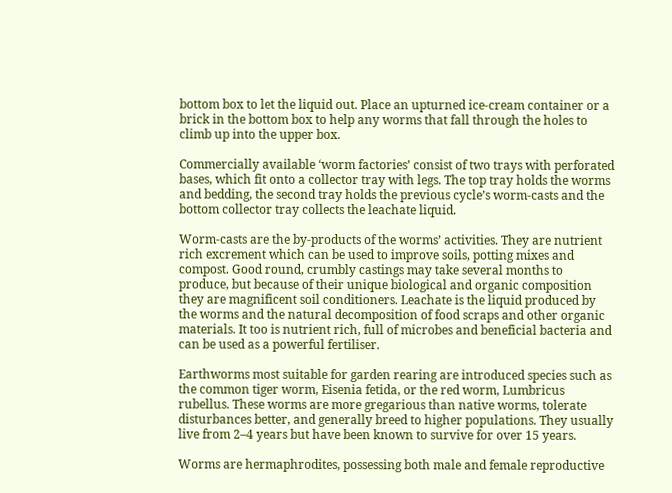bottom box to let the liquid out. Place an upturned ice-cream container or a brick in the bottom box to help any worms that fall through the holes to climb up into the upper box.

Commercially available ‘worm factories’ consist of two trays with perforated bases, which fit onto a collector tray with legs. The top tray holds the worms and bedding, the second tray holds the previous cycle’s worm-casts and the bottom collector tray collects the leachate liquid.

Worm-casts are the by-products of the worms’ activities. They are nutrient rich excrement which can be used to improve soils, potting mixes and compost. Good round, crumbly castings may take several months to produce, but because of their unique biological and organic composition they are magnificent soil conditioners. Leachate is the liquid produced by the worms and the natural decomposition of food scraps and other organic materials. It too is nutrient rich, full of microbes and beneficial bacteria and can be used as a powerful fertiliser.

Earthworms most suitable for garden rearing are introduced species such as the common tiger worm, Eisenia fetida, or the red worm, Lumbricus rubellus. These worms are more gregarious than native worms, tolerate disturbances better, and generally breed to higher populations. They usually live from 2–4 years but have been known to survive for over 15 years.

Worms are hermaphrodites, possessing both male and female reproductive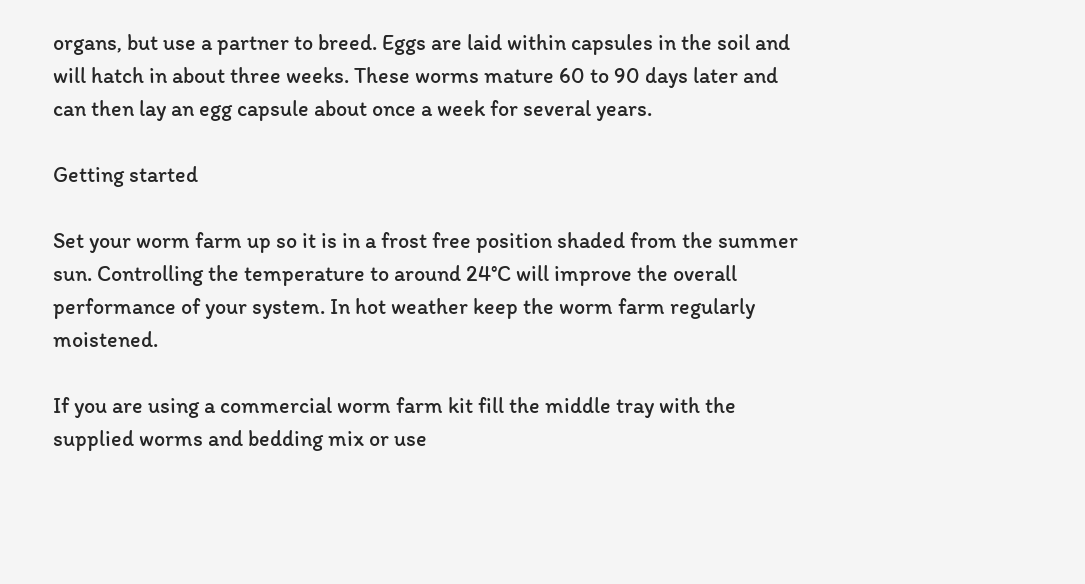organs, but use a partner to breed. Eggs are laid within capsules in the soil and will hatch in about three weeks. These worms mature 60 to 90 days later and can then lay an egg capsule about once a week for several years.

Getting started

Set your worm farm up so it is in a frost free position shaded from the summer sun. Controlling the temperature to around 24°C will improve the overall performance of your system. In hot weather keep the worm farm regularly moistened.

If you are using a commercial worm farm kit fill the middle tray with the supplied worms and bedding mix or use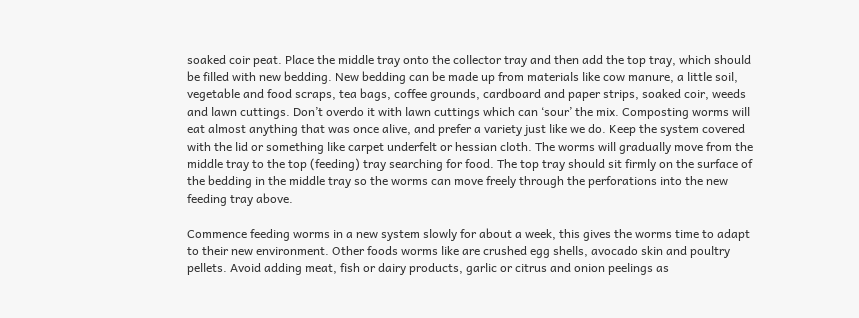soaked coir peat. Place the middle tray onto the collector tray and then add the top tray, which should be filled with new bedding. New bedding can be made up from materials like cow manure, a little soil, vegetable and food scraps, tea bags, coffee grounds, cardboard and paper strips, soaked coir, weeds and lawn cuttings. Don’t overdo it with lawn cuttings which can ‘sour’ the mix. Composting worms will eat almost anything that was once alive, and prefer a variety just like we do. Keep the system covered with the lid or something like carpet underfelt or hessian cloth. The worms will gradually move from the middle tray to the top (feeding) tray searching for food. The top tray should sit firmly on the surface of the bedding in the middle tray so the worms can move freely through the perforations into the new feeding tray above.

Commence feeding worms in a new system slowly for about a week, this gives the worms time to adapt to their new environment. Other foods worms like are crushed egg shells, avocado skin and poultry pellets. Avoid adding meat, fish or dairy products, garlic or citrus and onion peelings as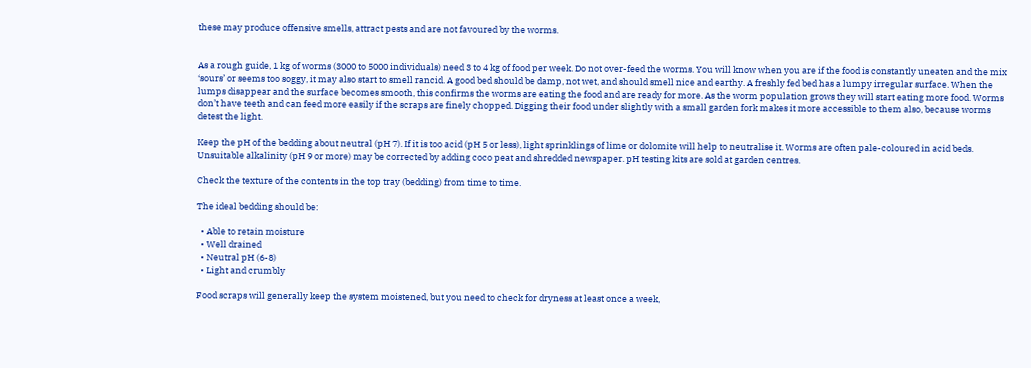these may produce offensive smells, attract pests and are not favoured by the worms.


As a rough guide, 1 kg of worms (3000 to 5000 individuals) need 3 to 4 kg of food per week. Do not over-feed the worms. You will know when you are if the food is constantly uneaten and the mix ‘sours’ or seems too soggy, it may also start to smell rancid. A good bed should be damp, not wet, and should smell nice and earthy. A freshly fed bed has a lumpy irregular surface. When the lumps disappear and the surface becomes smooth, this confirms the worms are eating the food and are ready for more. As the worm population grows they will start eating more food. Worms don’t have teeth and can feed more easily if the scraps are finely chopped. Digging their food under slightly with a small garden fork makes it more accessible to them also, because worms detest the light.

Keep the pH of the bedding about neutral (pH 7). If it is too acid (pH 5 or less), light sprinklings of lime or dolomite will help to neutralise it. Worms are often pale-coloured in acid beds. Unsuitable alkalinity (pH 9 or more) may be corrected by adding coco peat and shredded newspaper. pH testing kits are sold at garden centres.

Check the texture of the contents in the top tray (bedding) from time to time.

The ideal bedding should be:

  • Able to retain moisture
  • Well drained
  • Neutral pH (6-8)
  • Light and crumbly

Food scraps will generally keep the system moistened, but you need to check for dryness at least once a week,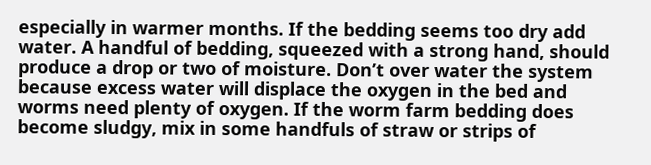especially in warmer months. If the bedding seems too dry add water. A handful of bedding, squeezed with a strong hand, should produce a drop or two of moisture. Don’t over water the system because excess water will displace the oxygen in the bed and worms need plenty of oxygen. If the worm farm bedding does become sludgy, mix in some handfuls of straw or strips of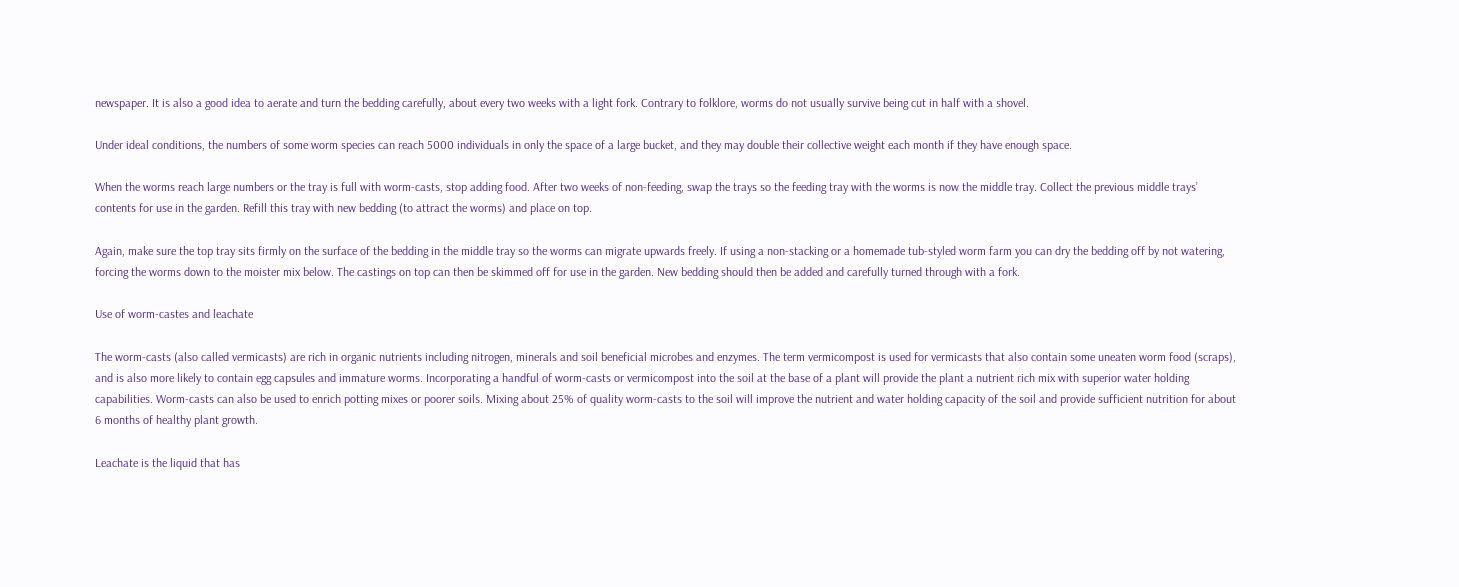newspaper. It is also a good idea to aerate and turn the bedding carefully, about every two weeks with a light fork. Contrary to folklore, worms do not usually survive being cut in half with a shovel.

Under ideal conditions, the numbers of some worm species can reach 5000 individuals in only the space of a large bucket, and they may double their collective weight each month if they have enough space.

When the worms reach large numbers or the tray is full with worm-casts, stop adding food. After two weeks of non-feeding, swap the trays so the feeding tray with the worms is now the middle tray. Collect the previous middle trays’ contents for use in the garden. Refill this tray with new bedding (to attract the worms) and place on top.

Again, make sure the top tray sits firmly on the surface of the bedding in the middle tray so the worms can migrate upwards freely. If using a non-stacking or a homemade tub-styled worm farm you can dry the bedding off by not watering, forcing the worms down to the moister mix below. The castings on top can then be skimmed off for use in the garden. New bedding should then be added and carefully turned through with a fork.

Use of worm-castes and leachate

The worm-casts (also called vermicasts) are rich in organic nutrients including nitrogen, minerals and soil beneficial microbes and enzymes. The term vermicompost is used for vermicasts that also contain some uneaten worm food (scraps), and is also more likely to contain egg capsules and immature worms. Incorporating a handful of worm-casts or vermicompost into the soil at the base of a plant will provide the plant a nutrient rich mix with superior water holding capabilities. Worm-casts can also be used to enrich potting mixes or poorer soils. Mixing about 25% of quality worm-casts to the soil will improve the nutrient and water holding capacity of the soil and provide sufficient nutrition for about 6 months of healthy plant growth.

Leachate is the liquid that has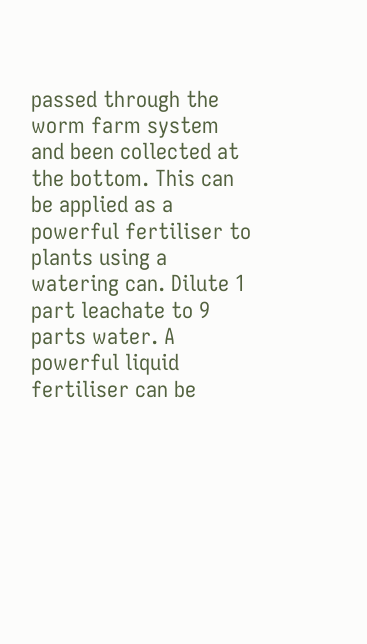passed through the worm farm system and been collected at the bottom. This can be applied as a powerful fertiliser to plants using a watering can. Dilute 1 part leachate to 9 parts water. A powerful liquid fertiliser can be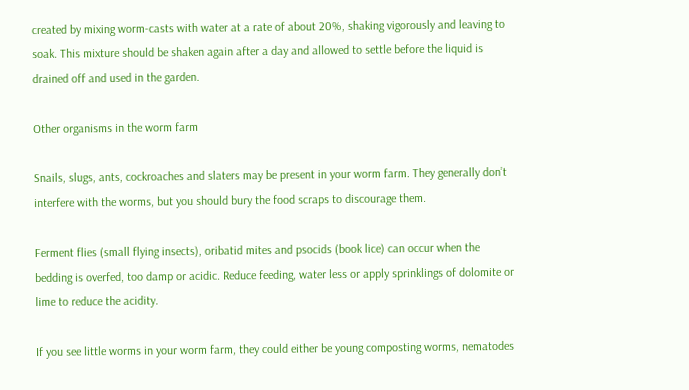created by mixing worm-casts with water at a rate of about 20%, shaking vigorously and leaving to soak. This mixture should be shaken again after a day and allowed to settle before the liquid is drained off and used in the garden.

Other organisms in the worm farm

Snails, slugs, ants, cockroaches and slaters may be present in your worm farm. They generally don’t interfere with the worms, but you should bury the food scraps to discourage them.

Ferment flies (small flying insects), oribatid mites and psocids (book lice) can occur when the bedding is overfed, too damp or acidic. Reduce feeding, water less or apply sprinklings of dolomite or lime to reduce the acidity.

If you see little worms in your worm farm, they could either be young composting worms, nematodes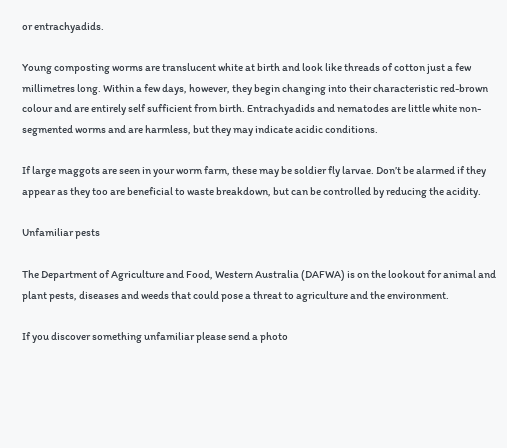or entrachyadids.

Young composting worms are translucent white at birth and look like threads of cotton just a few millimetres long. Within a few days, however, they begin changing into their characteristic red-brown colour and are entirely self sufficient from birth. Entrachyadids and nematodes are little white non- segmented worms and are harmless, but they may indicate acidic conditions.

If large maggots are seen in your worm farm, these may be soldier fly larvae. Don’t be alarmed if they appear as they too are beneficial to waste breakdown, but can be controlled by reducing the acidity.

Unfamiliar pests

The Department of Agriculture and Food, Western Australia (DAFWA) is on the lookout for animal and plant pests, diseases and weeds that could pose a threat to agriculture and the environment.

If you discover something unfamiliar please send a photo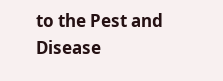to the Pest and Disease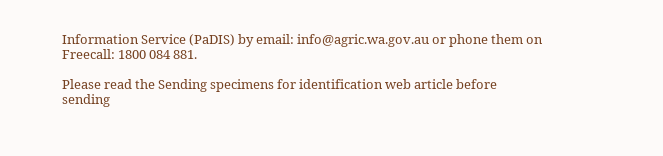Information Service (PaDIS) by email: info@agric.wa.gov.au or phone them on Freecall: 1800 084 881.

Please read the Sending specimens for identification web article before sending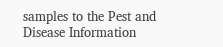samples to the Pest and Disease Information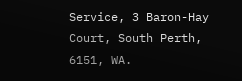Service, 3 Baron-Hay Court, South Perth, 6151, WA.